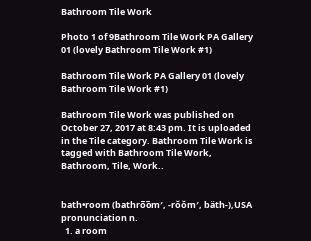Bathroom Tile Work

Photo 1 of 9Bathroom Tile Work PA Gallery 01 (lovely Bathroom Tile Work #1)

Bathroom Tile Work PA Gallery 01 (lovely Bathroom Tile Work #1)

Bathroom Tile Work was published on October 27, 2017 at 8:43 pm. It is uploaded in the Tile category. Bathroom Tile Work is tagged with Bathroom Tile Work, Bathroom, Tile, Work..


bath•room (bathro̅o̅m′, -rŏŏm′, bäth-),USA pronunciation n.
  1. a room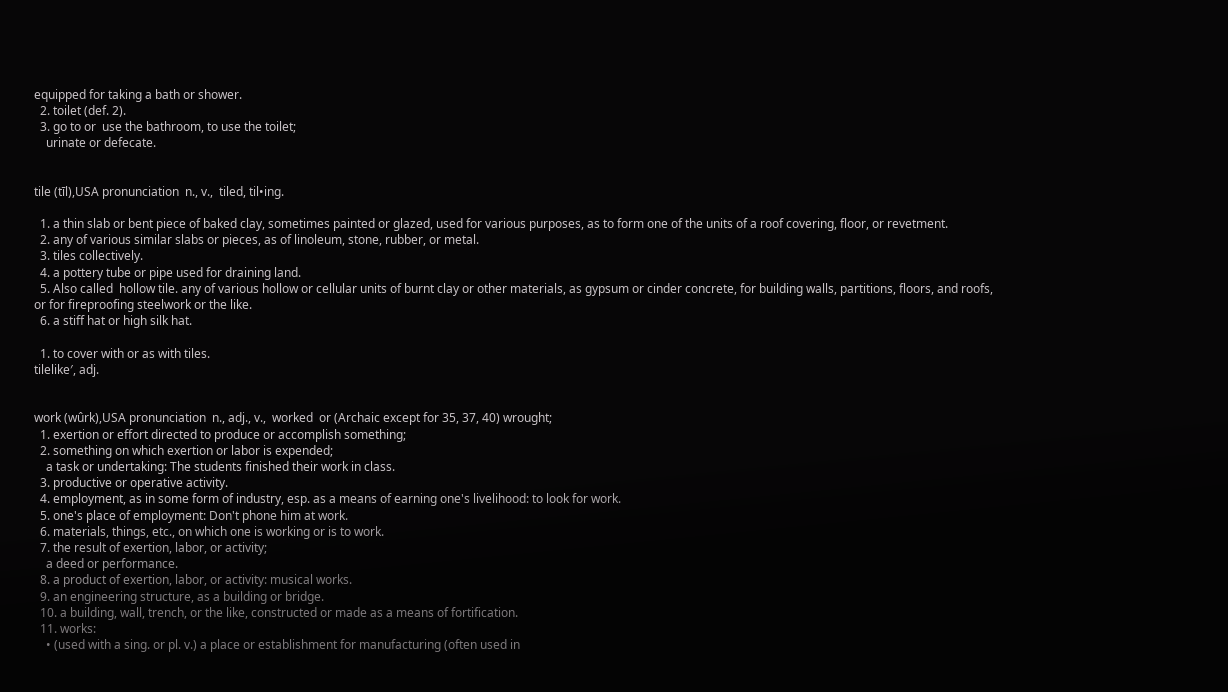equipped for taking a bath or shower.
  2. toilet (def. 2).
  3. go to or  use the bathroom, to use the toilet;
    urinate or defecate.


tile (tīl),USA pronunciation  n., v.,  tiled, til•ing.

  1. a thin slab or bent piece of baked clay, sometimes painted or glazed, used for various purposes, as to form one of the units of a roof covering, floor, or revetment.
  2. any of various similar slabs or pieces, as of linoleum, stone, rubber, or metal.
  3. tiles collectively.
  4. a pottery tube or pipe used for draining land.
  5. Also called  hollow tile. any of various hollow or cellular units of burnt clay or other materials, as gypsum or cinder concrete, for building walls, partitions, floors, and roofs, or for fireproofing steelwork or the like.
  6. a stiff hat or high silk hat.

  1. to cover with or as with tiles.
tilelike′, adj.


work (wûrk),USA pronunciation  n., adj., v.,  worked  or (Archaic except for 35, 37, 40) wrought;
  1. exertion or effort directed to produce or accomplish something;
  2. something on which exertion or labor is expended;
    a task or undertaking: The students finished their work in class.
  3. productive or operative activity.
  4. employment, as in some form of industry, esp. as a means of earning one's livelihood: to look for work.
  5. one's place of employment: Don't phone him at work.
  6. materials, things, etc., on which one is working or is to work.
  7. the result of exertion, labor, or activity;
    a deed or performance.
  8. a product of exertion, labor, or activity: musical works.
  9. an engineering structure, as a building or bridge.
  10. a building, wall, trench, or the like, constructed or made as a means of fortification.
  11. works:
    • (used with a sing. or pl. v.) a place or establishment for manufacturing (often used in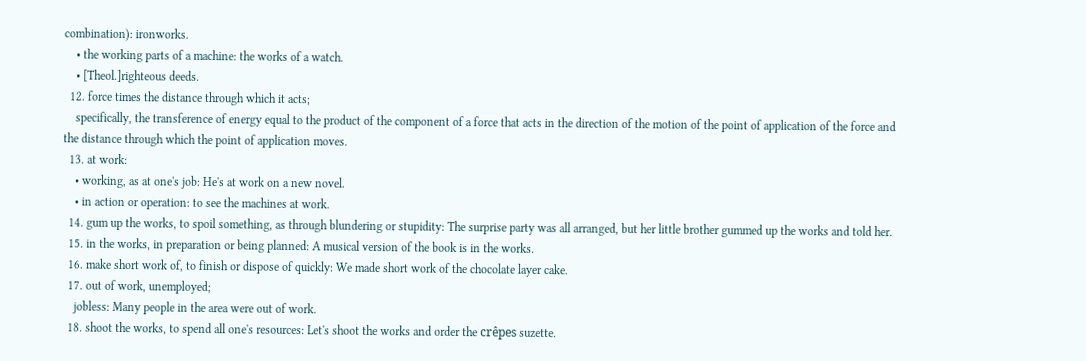combination): ironworks.
    • the working parts of a machine: the works of a watch.
    • [Theol.]righteous deeds.
  12. force times the distance through which it acts;
    specifically, the transference of energy equal to the product of the component of a force that acts in the direction of the motion of the point of application of the force and the distance through which the point of application moves.
  13. at work:
    • working, as at one's job: He's at work on a new novel.
    • in action or operation: to see the machines at work.
  14. gum up the works, to spoil something, as through blundering or stupidity: The surprise party was all arranged, but her little brother gummed up the works and told her.
  15. in the works, in preparation or being planned: A musical version of the book is in the works.
  16. make short work of, to finish or dispose of quickly: We made short work of the chocolate layer cake.
  17. out of work, unemployed;
    jobless: Many people in the area were out of work.
  18. shoot the works, to spend all one's resources: Let's shoot the works and order the crêpes suzette.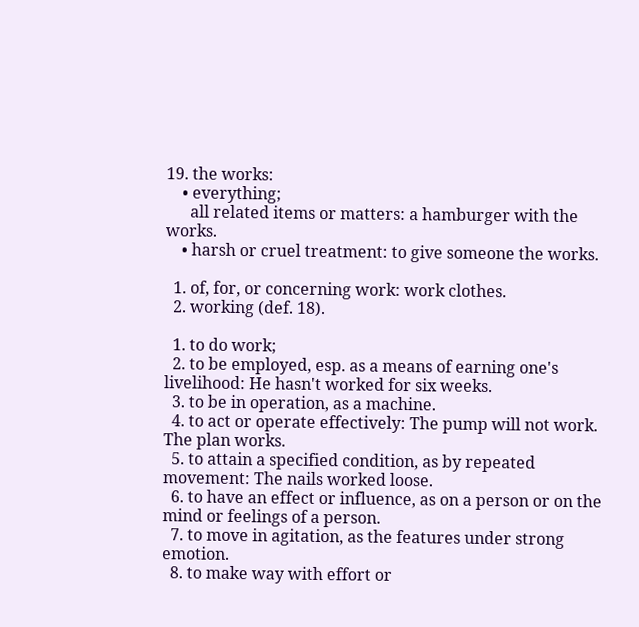19. the works:
    • everything;
      all related items or matters: a hamburger with the works.
    • harsh or cruel treatment: to give someone the works.

  1. of, for, or concerning work: work clothes.
  2. working (def. 18).

  1. to do work;
  2. to be employed, esp. as a means of earning one's livelihood: He hasn't worked for six weeks.
  3. to be in operation, as a machine.
  4. to act or operate effectively: The pump will not work. The plan works.
  5. to attain a specified condition, as by repeated movement: The nails worked loose.
  6. to have an effect or influence, as on a person or on the mind or feelings of a person.
  7. to move in agitation, as the features under strong emotion.
  8. to make way with effort or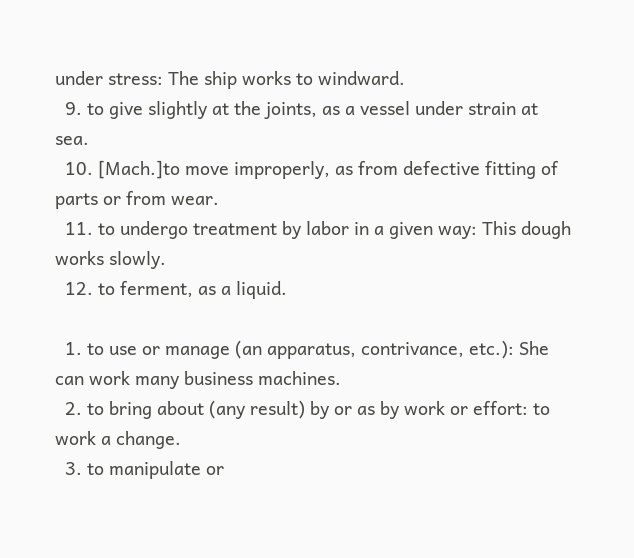under stress: The ship works to windward.
  9. to give slightly at the joints, as a vessel under strain at sea.
  10. [Mach.]to move improperly, as from defective fitting of parts or from wear.
  11. to undergo treatment by labor in a given way: This dough works slowly.
  12. to ferment, as a liquid.

  1. to use or manage (an apparatus, contrivance, etc.): She can work many business machines.
  2. to bring about (any result) by or as by work or effort: to work a change.
  3. to manipulate or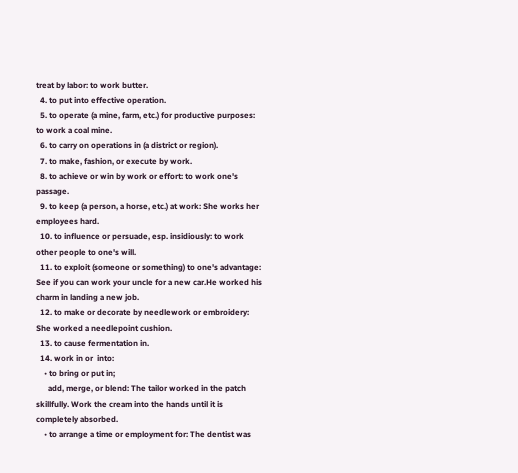treat by labor: to work butter.
  4. to put into effective operation.
  5. to operate (a mine, farm, etc.) for productive purposes: to work a coal mine.
  6. to carry on operations in (a district or region).
  7. to make, fashion, or execute by work.
  8. to achieve or win by work or effort: to work one's passage.
  9. to keep (a person, a horse, etc.) at work: She works her employees hard.
  10. to influence or persuade, esp. insidiously: to work other people to one's will.
  11. to exploit (someone or something) to one's advantage: See if you can work your uncle for a new car.He worked his charm in landing a new job.
  12. to make or decorate by needlework or embroidery: She worked a needlepoint cushion.
  13. to cause fermentation in.
  14. work in or  into:
    • to bring or put in;
      add, merge, or blend: The tailor worked in the patch skillfully. Work the cream into the hands until it is completely absorbed.
    • to arrange a time or employment for: The dentist was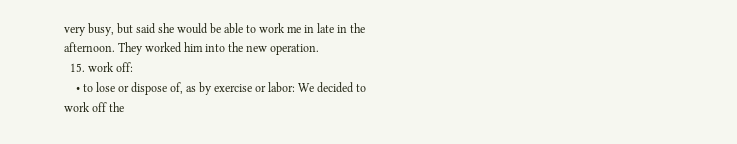very busy, but said she would be able to work me in late in the afternoon. They worked him into the new operation.
  15. work off:
    • to lose or dispose of, as by exercise or labor: We decided to work off the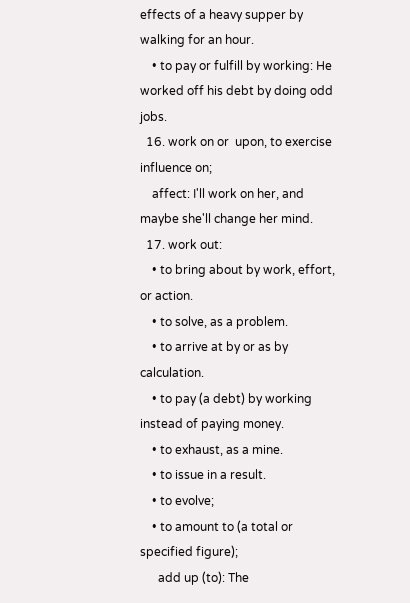effects of a heavy supper by walking for an hour.
    • to pay or fulfill by working: He worked off his debt by doing odd jobs.
  16. work on or  upon, to exercise influence on;
    affect: I'll work on her, and maybe she'll change her mind.
  17. work out:
    • to bring about by work, effort, or action.
    • to solve, as a problem.
    • to arrive at by or as by calculation.
    • to pay (a debt) by working instead of paying money.
    • to exhaust, as a mine.
    • to issue in a result.
    • to evolve;
    • to amount to (a total or specified figure);
      add up (to): The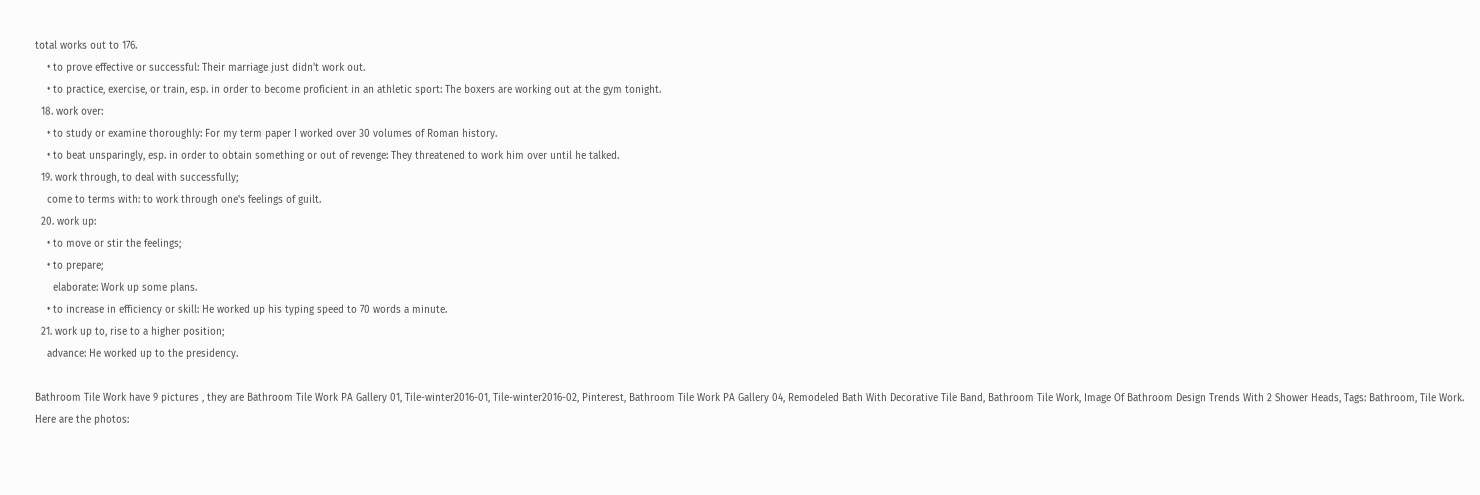total works out to 176.
    • to prove effective or successful: Their marriage just didn't work out.
    • to practice, exercise, or train, esp. in order to become proficient in an athletic sport: The boxers are working out at the gym tonight.
  18. work over:
    • to study or examine thoroughly: For my term paper I worked over 30 volumes of Roman history.
    • to beat unsparingly, esp. in order to obtain something or out of revenge: They threatened to work him over until he talked.
  19. work through, to deal with successfully;
    come to terms with: to work through one's feelings of guilt.
  20. work up:
    • to move or stir the feelings;
    • to prepare;
      elaborate: Work up some plans.
    • to increase in efficiency or skill: He worked up his typing speed to 70 words a minute.
  21. work up to, rise to a higher position;
    advance: He worked up to the presidency.

Bathroom Tile Work have 9 pictures , they are Bathroom Tile Work PA Gallery 01, Tile-winter2016-01, Tile-winter2016-02, Pinterest, Bathroom Tile Work PA Gallery 04, Remodeled Bath With Decorative Tile Band, Bathroom Tile Work, Image Of Bathroom Design Trends With 2 Shower Heads, Tags: Bathroom, Tile Work. Here are the photos: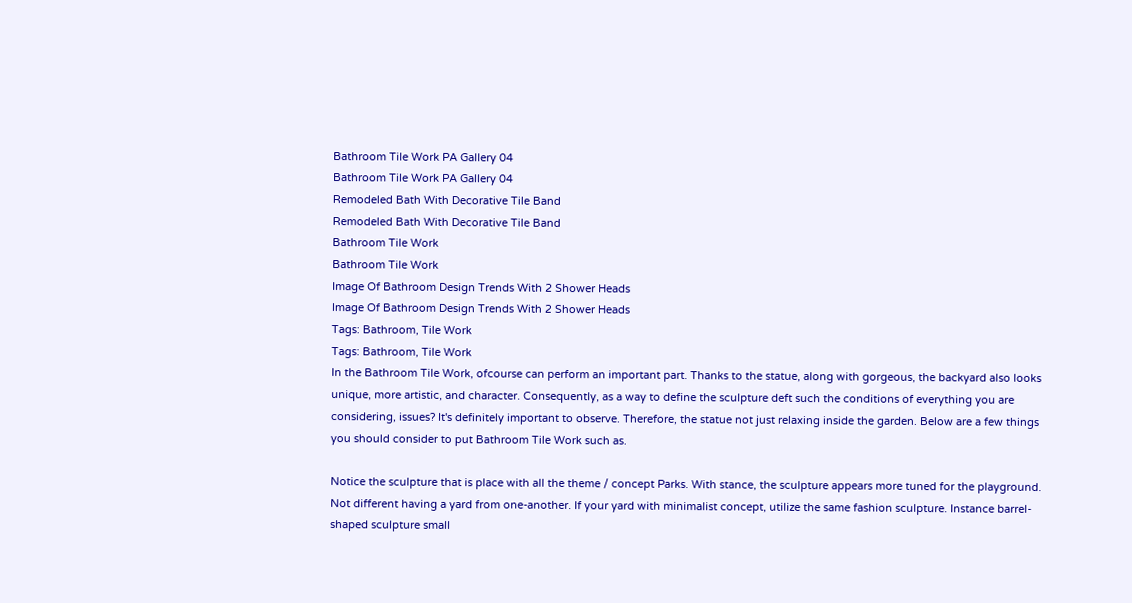Bathroom Tile Work PA Gallery 04
Bathroom Tile Work PA Gallery 04
Remodeled Bath With Decorative Tile Band
Remodeled Bath With Decorative Tile Band
Bathroom Tile Work
Bathroom Tile Work
Image Of Bathroom Design Trends With 2 Shower Heads
Image Of Bathroom Design Trends With 2 Shower Heads
Tags: Bathroom, Tile Work
Tags: Bathroom, Tile Work
In the Bathroom Tile Work, ofcourse can perform an important part. Thanks to the statue, along with gorgeous, the backyard also looks unique, more artistic, and character. Consequently, as a way to define the sculpture deft such the conditions of everything you are considering, issues? It's definitely important to observe. Therefore, the statue not just relaxing inside the garden. Below are a few things you should consider to put Bathroom Tile Work such as.

Notice the sculpture that is place with all the theme / concept Parks. With stance, the sculpture appears more tuned for the playground. Not different having a yard from one-another. If your yard with minimalist concept, utilize the same fashion sculpture. Instance barrel-shaped sculpture small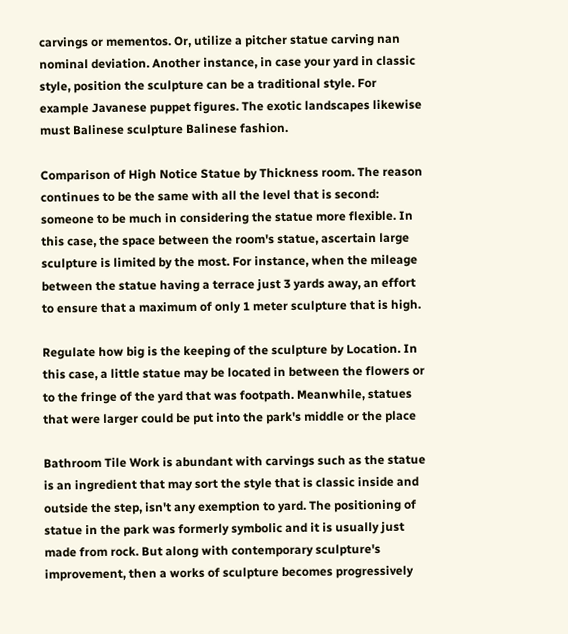carvings or mementos. Or, utilize a pitcher statue carving nan nominal deviation. Another instance, in case your yard in classic style, position the sculpture can be a traditional style. For example Javanese puppet figures. The exotic landscapes likewise must Balinese sculpture Balinese fashion.

Comparison of High Notice Statue by Thickness room. The reason continues to be the same with all the level that is second: someone to be much in considering the statue more flexible. In this case, the space between the room's statue, ascertain large sculpture is limited by the most. For instance, when the mileage between the statue having a terrace just 3 yards away, an effort to ensure that a maximum of only 1 meter sculpture that is high.

Regulate how big is the keeping of the sculpture by Location. In this case, a little statue may be located in between the flowers or to the fringe of the yard that was footpath. Meanwhile, statues that were larger could be put into the park's middle or the place

Bathroom Tile Work is abundant with carvings such as the statue is an ingredient that may sort the style that is classic inside and outside the step, isn't any exemption to yard. The positioning of statue in the park was formerly symbolic and it is usually just made from rock. But along with contemporary sculpture's improvement, then a works of sculpture becomes progressively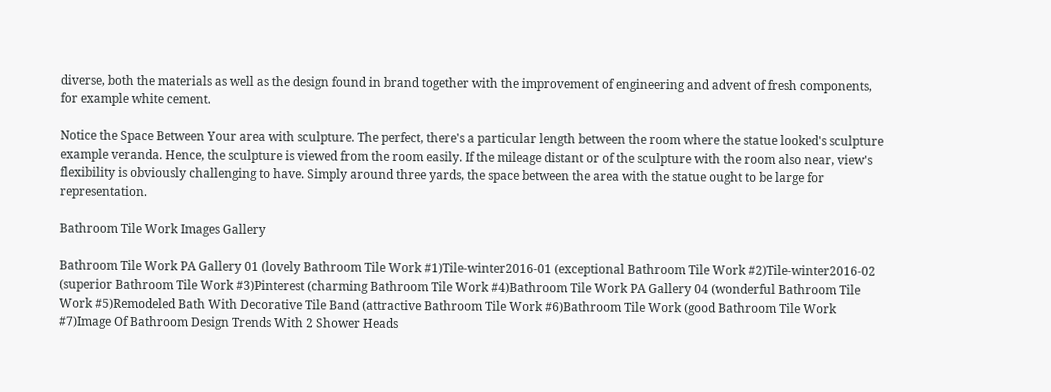diverse, both the materials as well as the design found in brand together with the improvement of engineering and advent of fresh components, for example white cement.

Notice the Space Between Your area with sculpture. The perfect, there's a particular length between the room where the statue looked's sculpture example veranda. Hence, the sculpture is viewed from the room easily. If the mileage distant or of the sculpture with the room also near, view's flexibility is obviously challenging to have. Simply around three yards, the space between the area with the statue ought to be large for representation.

Bathroom Tile Work Images Gallery

Bathroom Tile Work PA Gallery 01 (lovely Bathroom Tile Work #1)Tile-winter2016-01 (exceptional Bathroom Tile Work #2)Tile-winter2016-02 (superior Bathroom Tile Work #3)Pinterest (charming Bathroom Tile Work #4)Bathroom Tile Work PA Gallery 04 (wonderful Bathroom Tile Work #5)Remodeled Bath With Decorative Tile Band (attractive Bathroom Tile Work #6)Bathroom Tile Work (good Bathroom Tile Work #7)Image Of Bathroom Design Trends With 2 Shower Heads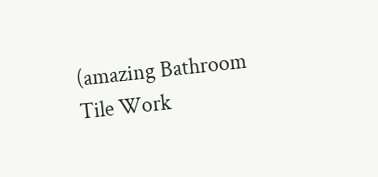(amazing Bathroom Tile Work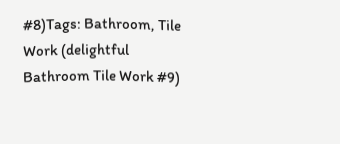#8)Tags: Bathroom, Tile Work (delightful Bathroom Tile Work #9)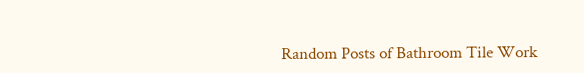Random Posts of Bathroom Tile Work